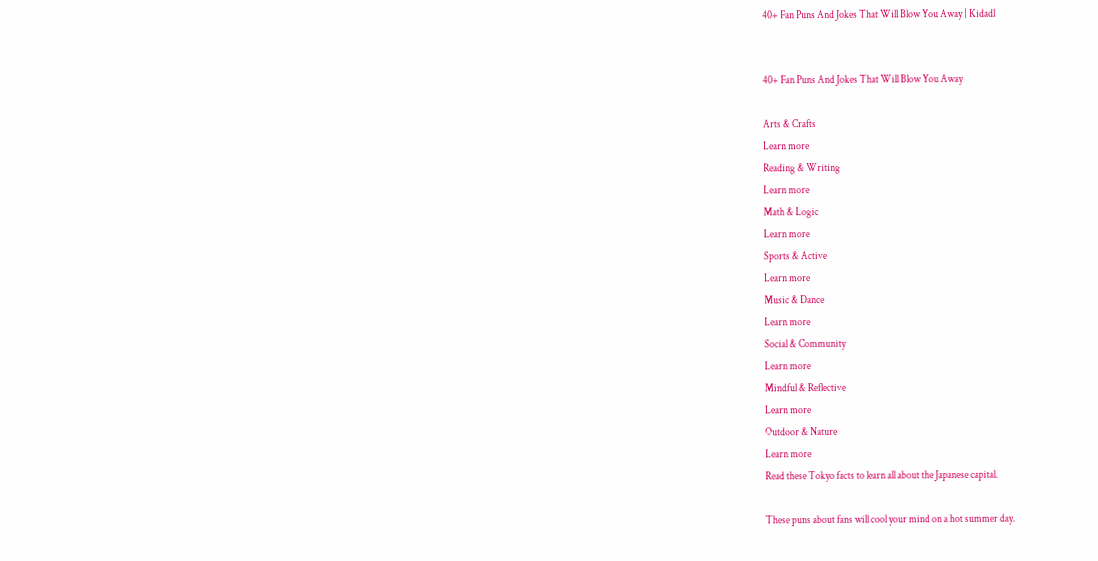40+ Fan Puns And Jokes That Will Blow You Away | Kidadl


40+ Fan Puns And Jokes That Will Blow You Away

Arts & Crafts
Learn more
Reading & Writing
Learn more
Math & Logic
Learn more
Sports & Active
Learn more
Music & Dance
Learn more
Social & Community
Learn more
Mindful & Reflective
Learn more
Outdoor & Nature
Learn more
Read these Tokyo facts to learn all about the Japanese capital.

These puns about fans will cool your mind on a hot summer day.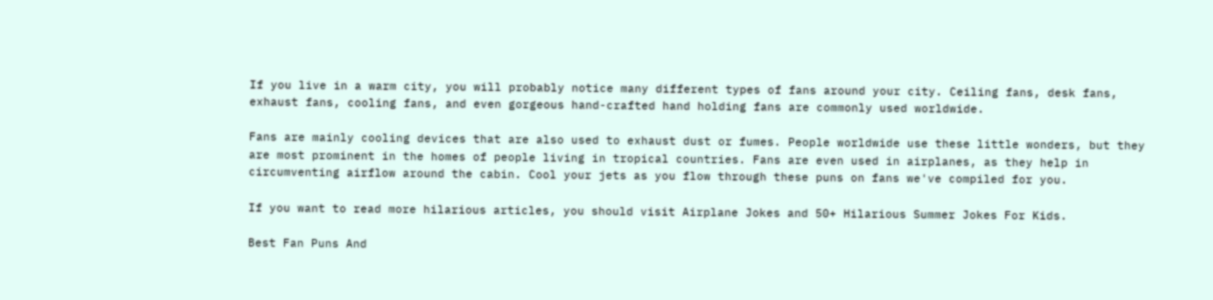If you live in a warm city, you will probably notice many different types of fans around your city. Ceiling fans, desk fans, exhaust fans, cooling fans, and even gorgeous hand-crafted hand holding fans are commonly used worldwide.

Fans are mainly cooling devices that are also used to exhaust dust or fumes. People worldwide use these little wonders, but they are most prominent in the homes of people living in tropical countries. Fans are even used in airplanes, as they help in circumventing airflow around the cabin. Cool your jets as you flow through these puns on fans we've compiled for you.

If you want to read more hilarious articles, you should visit Airplane Jokes and 50+ Hilarious Summer Jokes For Kids.

Best Fan Puns And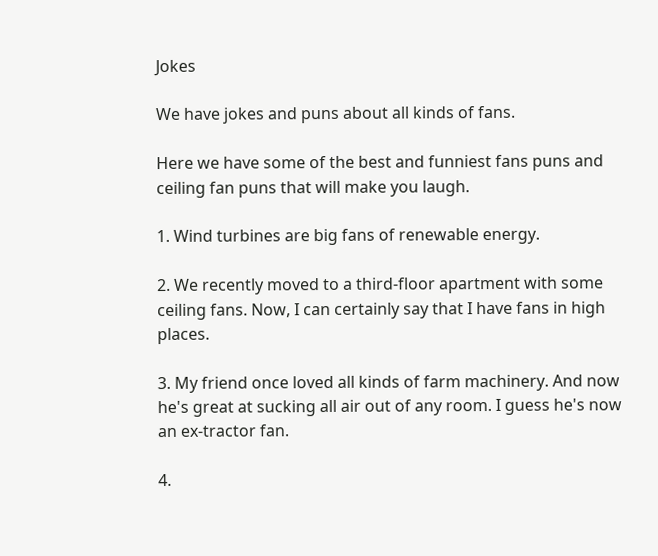Jokes

We have jokes and puns about all kinds of fans.

Here we have some of the best and funniest fans puns and ceiling fan puns that will make you laugh.

1. Wind turbines are big fans of renewable energy.

2. We recently moved to a third-floor apartment with some ceiling fans. Now, I can certainly say that I have fans in high places.

3. My friend once loved all kinds of farm machinery. And now he's great at sucking all air out of any room. I guess he's now an ex-tractor fan.

4.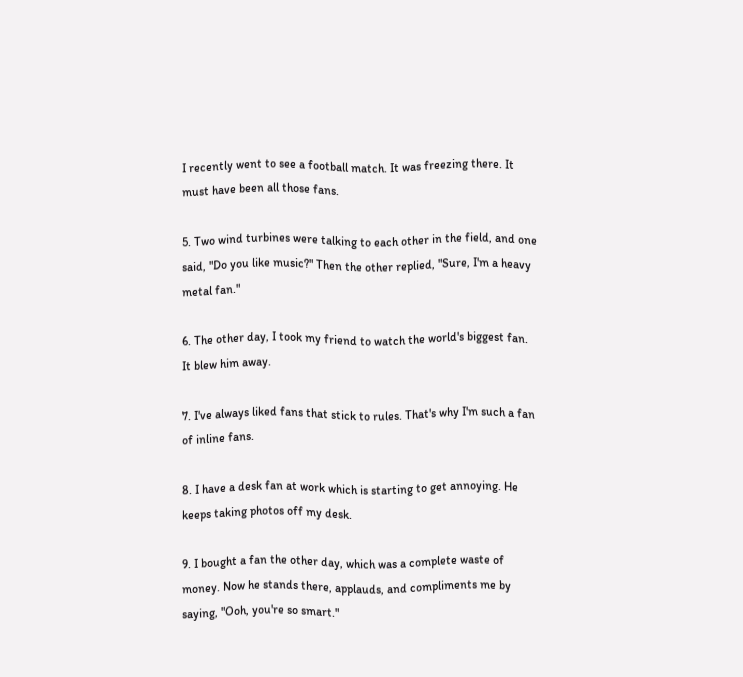I recently went to see a football match. It was freezing there. It must have been all those fans.

5. Two wind turbines were talking to each other in the field, and one said, "Do you like music?" Then the other replied, "Sure, I'm a heavy metal fan."

6. The other day, I took my friend to watch the world's biggest fan. It blew him away.

7. I've always liked fans that stick to rules. That's why I'm such a fan of inline fans.

8. I have a desk fan at work which is starting to get annoying. He keeps taking photos off my desk.

9. I bought a fan the other day, which was a complete waste of money. Now he stands there, applauds, and compliments me by saying, "Ooh, you're so smart."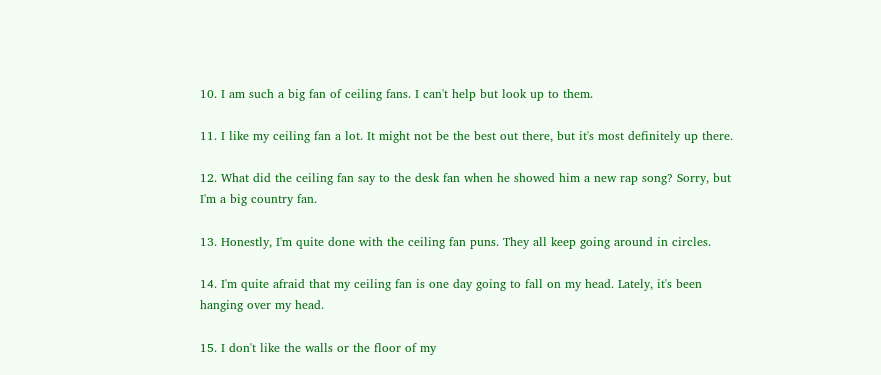10. I am such a big fan of ceiling fans. I can't help but look up to them.

11. I like my ceiling fan a lot. It might not be the best out there, but it's most definitely up there.

12. What did the ceiling fan say to the desk fan when he showed him a new rap song? Sorry, but I'm a big country fan.

13. Honestly, I'm quite done with the ceiling fan puns. They all keep going around in circles.

14. I'm quite afraid that my ceiling fan is one day going to fall on my head. Lately, it's been hanging over my head.

15. I don't like the walls or the floor of my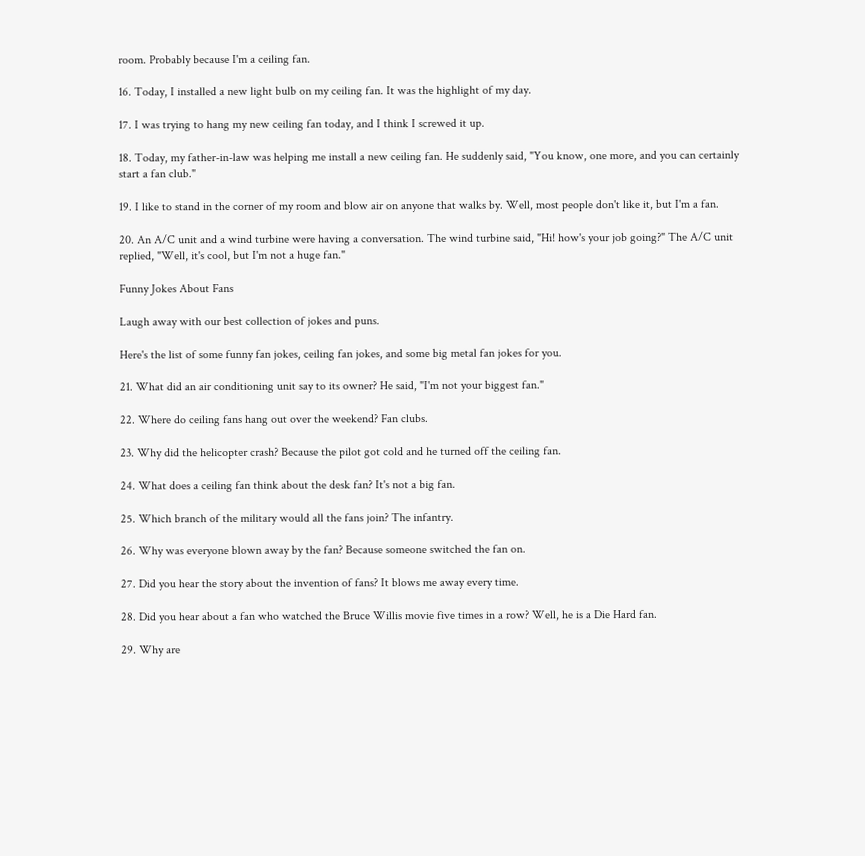room. Probably because I'm a ceiling fan.

16. Today, I installed a new light bulb on my ceiling fan. It was the highlight of my day.

17. I was trying to hang my new ceiling fan today, and I think I screwed it up.

18. Today, my father-in-law was helping me install a new ceiling fan. He suddenly said, "You know, one more, and you can certainly start a fan club."

19. I like to stand in the corner of my room and blow air on anyone that walks by. Well, most people don't like it, but I'm a fan.

20. An A/C unit and a wind turbine were having a conversation. The wind turbine said, "Hi! how's your job going?" The A/C unit replied, "Well, it's cool, but I'm not a huge fan."

Funny Jokes About Fans

Laugh away with our best collection of jokes and puns.

Here's the list of some funny fan jokes, ceiling fan jokes, and some big metal fan jokes for you.

21. What did an air conditioning unit say to its owner? He said, "I'm not your biggest fan."

22. Where do ceiling fans hang out over the weekend? Fan clubs.

23. Why did the helicopter crash? Because the pilot got cold and he turned off the ceiling fan.

24. What does a ceiling fan think about the desk fan? It's not a big fan.

25. Which branch of the military would all the fans join? The infantry.

26. Why was everyone blown away by the fan? Because someone switched the fan on.

27. Did you hear the story about the invention of fans? It blows me away every time.

28. Did you hear about a fan who watched the Bruce Willis movie five times in a row? Well, he is a Die Hard fan.

29. Why are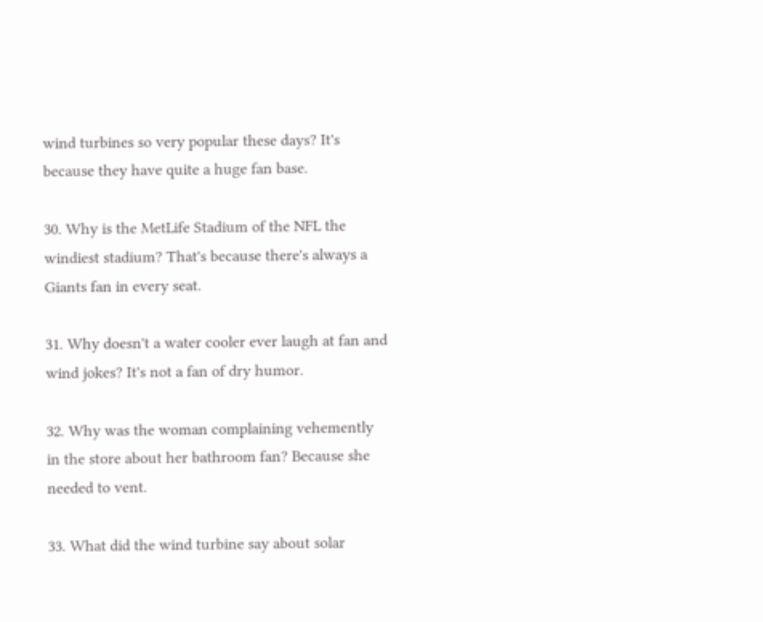wind turbines so very popular these days? It's because they have quite a huge fan base.

30. Why is the MetLife Stadium of the NFL the windiest stadium? That's because there's always a Giants fan in every seat.

31. Why doesn't a water cooler ever laugh at fan and wind jokes? It's not a fan of dry humor.

32. Why was the woman complaining vehemently in the store about her bathroom fan? Because she needed to vent.

33. What did the wind turbine say about solar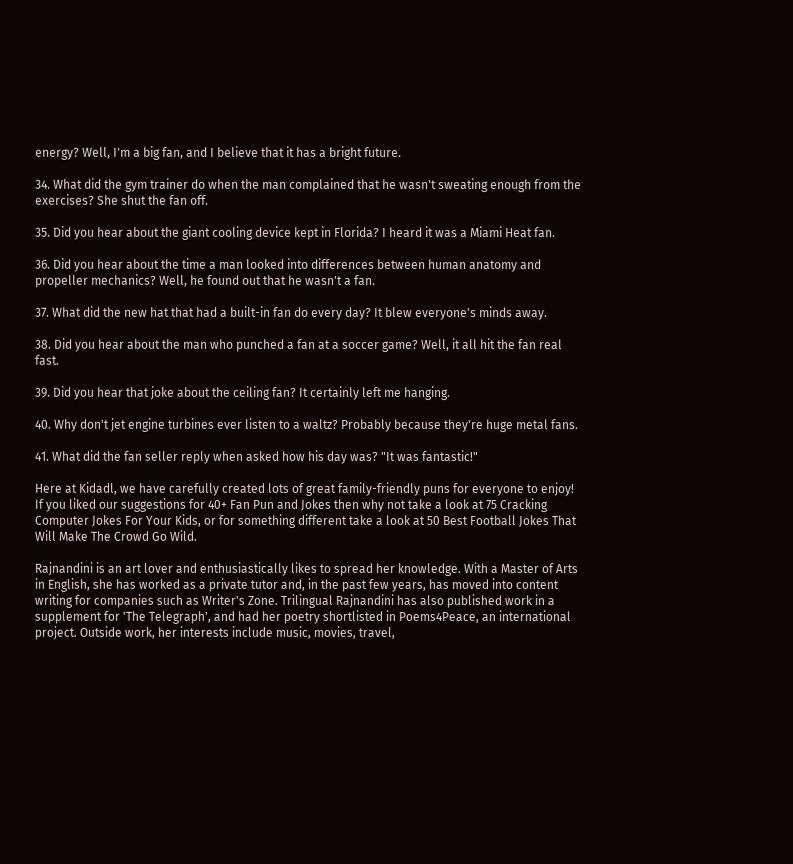energy? Well, I'm a big fan, and I believe that it has a bright future.

34. What did the gym trainer do when the man complained that he wasn't sweating enough from the exercises? She shut the fan off.

35. Did you hear about the giant cooling device kept in Florida? I heard it was a Miami Heat fan.

36. Did you hear about the time a man looked into differences between human anatomy and propeller mechanics? Well, he found out that he wasn't a fan.

37. What did the new hat that had a built-in fan do every day? It blew everyone's minds away.

38. Did you hear about the man who punched a fan at a soccer game? Well, it all hit the fan real fast.

39. Did you hear that joke about the ceiling fan? It certainly left me hanging.

40. Why don't jet engine turbines ever listen to a waltz? Probably because they're huge metal fans.

41. What did the fan seller reply when asked how his day was? "It was fantastic!"

Here at Kidadl, we have carefully created lots of great family-friendly puns for everyone to enjoy! If you liked our suggestions for 40+ Fan Pun and Jokes then why not take a look at 75 Cracking Computer Jokes For Your Kids, or for something different take a look at 50 Best Football Jokes That Will Make The Crowd Go Wild.

Rajnandini is an art lover and enthusiastically likes to spread her knowledge. With a Master of Arts in English, she has worked as a private tutor and, in the past few years, has moved into content writing for companies such as Writer's Zone. Trilingual Rajnandini has also published work in a supplement for 'The Telegraph', and had her poetry shortlisted in Poems4Peace, an international project. Outside work, her interests include music, movies, travel,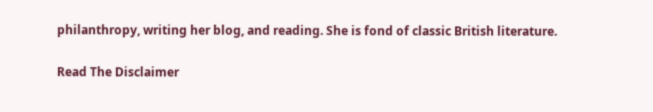philanthropy, writing her blog, and reading. She is fond of classic British literature.

Read The Disclaimer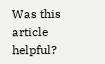Was this article helpful?